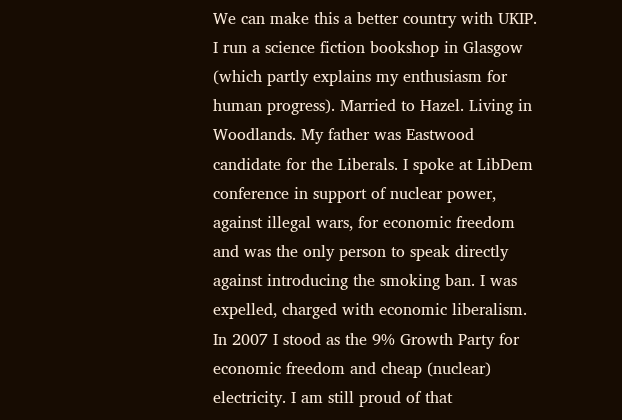We can make this a better country with UKIP. I run a science fiction bookshop in Glasgow (which partly explains my enthusiasm for human progress). Married to Hazel. Living in Woodlands. My father was Eastwood candidate for the Liberals. I spoke at LibDem conference in support of nuclear power, against illegal wars, for economic freedom and was the only person to speak directly against introducing the smoking ban. I was expelled, charged with economic liberalism. In 2007 I stood as the 9% Growth Party for economic freedom and cheap (nuclear) electricity. I am still proud of that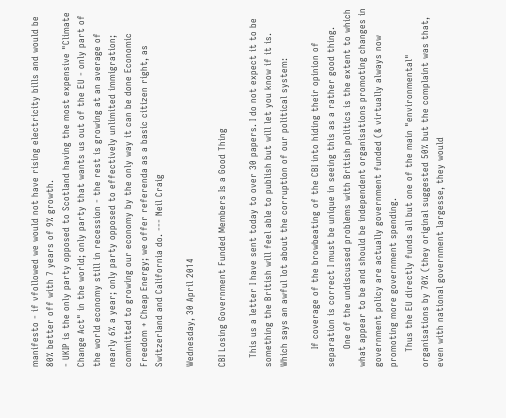manifesto - if vfollowed we would not have rising electricity bills and would be 80% better off with 7 years of 9% growth.
- UKIP is the only party opposed to Scotland having the most expensive "Climate Change Act" in the world; only party that wants us out of the EU - only part of the world economy still in recession - the rest is growing at an average of nearly 6% a year; only party opposed to effectively unlimited immigration; committed to growing our economy by the only way it can be done Economic Freedom + Cheap Energy; we offer referenda as a basic citizen right, as Switzerland and California do. --- Neil Craig

Wednesday, 30 April 2014

CBI Losing Government Funded Members Is a Good Thing

   This us a letter I have sent today to over 30 papers. I do not expect it to be something the British will feel able to publish but will let you know if it is. Which says an awful lot about the corruption of our political system:

      If coverage of the browbeating of the CBI into hiding their opinion of separation is correct I must be unique in seeing this as a rather good thing.
      One of the undiscussed problems with British politics is the extent to which what appear to be and should be independent organisations promoting changes in government policy are actually government funded (& virtually always now promoting more government spending.
     Thus the EU directly funds all but one of the main "environmental" organisations by 70% (they original suggested 50% but the complaint was that, even with national government largesse, they would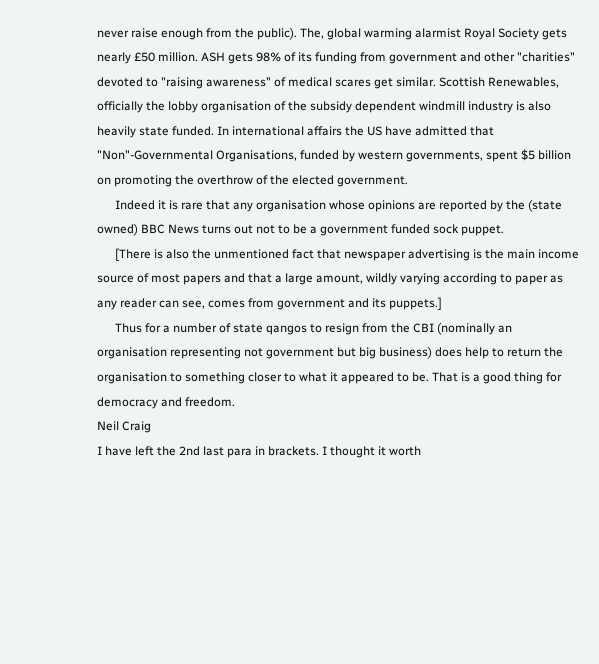never raise enough from the public). The, global warming alarmist Royal Society gets nearly £50 million. ASH gets 98% of its funding from government and other "charities" devoted to "raising awareness" of medical scares get similar. Scottish Renewables, officially the lobby organisation of the subsidy dependent windmill industry is also heavily state funded. In international affairs the US have admitted that "Non"-Governmental Organisations, funded by western governments, spent $5 billion on promoting the overthrow of the elected government.
      Indeed it is rare that any organisation whose opinions are reported by the (state owned) BBC News turns out not to be a government funded sock puppet.
      [There is also the unmentioned fact that newspaper advertising is the main income source of most papers and that a large amount, wildly varying according to paper as any reader can see, comes from government and its puppets.]
      Thus for a number of state qangos to resign from the CBI (nominally an organisation representing not government but big business) does help to return the organisation to something closer to what it appeared to be. That is a good thing for democracy and freedom.
Neil Craig
I have left the 2nd last para in brackets. I thought it worth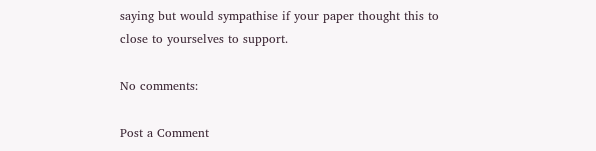saying but would sympathise if your paper thought this to close to yourselves to support.

No comments:

Post a Comment